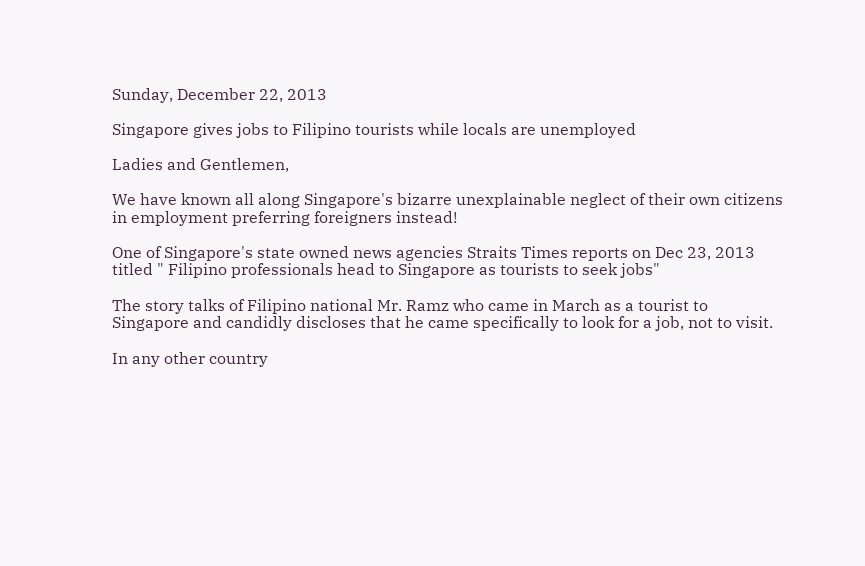Sunday, December 22, 2013

Singapore gives jobs to Filipino tourists while locals are unemployed

Ladies and Gentlemen,

We have known all along Singapore's bizarre unexplainable neglect of their own citizens in employment preferring foreigners instead!

One of Singapore's state owned news agencies Straits Times reports on Dec 23, 2013 titled " Filipino professionals head to Singapore as tourists to seek jobs"

The story talks of Filipino national Mr. Ramz who came in March as a tourist to Singapore and candidly discloses that he came specifically to look for a job, not to visit.

In any other country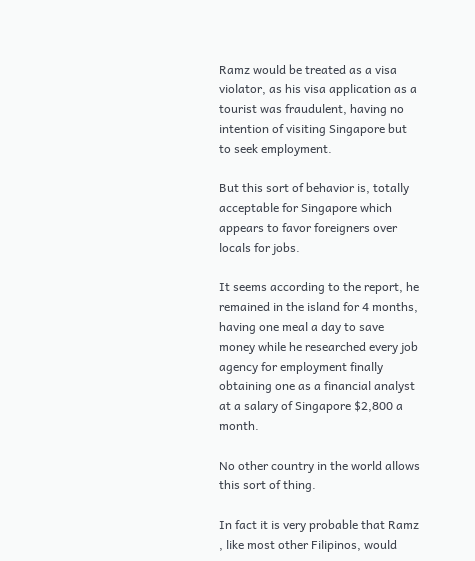Ramz would be treated as a visa violator, as his visa application as a tourist was fraudulent, having no intention of visiting Singapore but to seek employment.

But this sort of behavior is, totally acceptable for Singapore which appears to favor foreigners over locals for jobs.

It seems according to the report, he remained in the island for 4 months, having one meal a day to save money while he researched every job agency for employment finally obtaining one as a financial analyst at a salary of Singapore $2,800 a month.

No other country in the world allows this sort of thing.

In fact it is very probable that Ramz , like most other Filipinos, would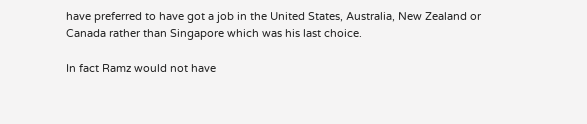have preferred to have got a job in the United States, Australia, New Zealand or Canada rather than Singapore which was his last choice.

In fact Ramz would not have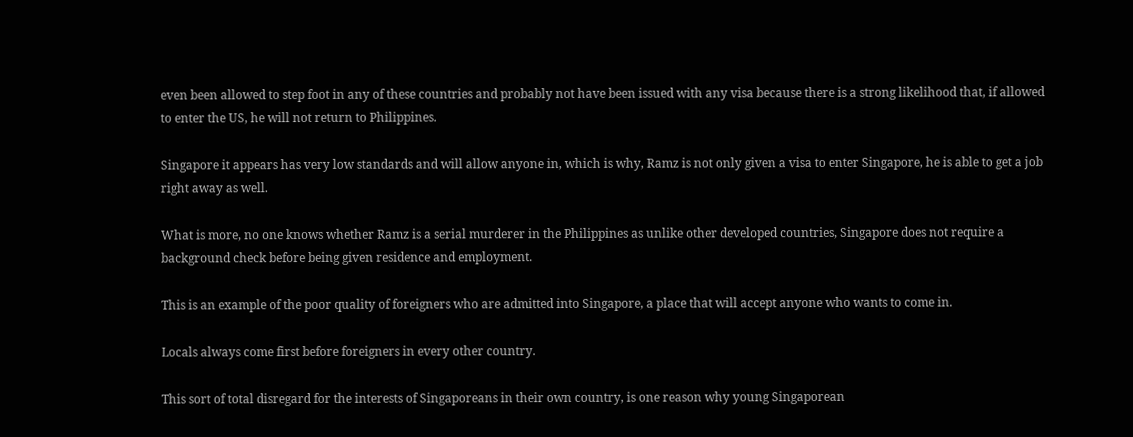even been allowed to step foot in any of these countries and probably not have been issued with any visa because there is a strong likelihood that, if allowed to enter the US, he will not return to Philippines.

Singapore it appears has very low standards and will allow anyone in, which is why, Ramz is not only given a visa to enter Singapore, he is able to get a job right away as well.

What is more, no one knows whether Ramz is a serial murderer in the Philippines as unlike other developed countries, Singapore does not require a background check before being given residence and employment.

This is an example of the poor quality of foreigners who are admitted into Singapore, a place that will accept anyone who wants to come in.

Locals always come first before foreigners in every other country.

This sort of total disregard for the interests of Singaporeans in their own country, is one reason why young Singaporean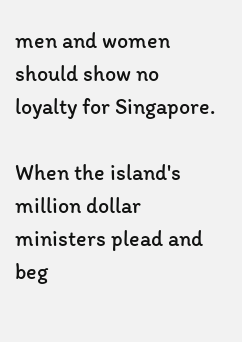men and women should show no loyalty for Singapore.

When the island's million dollar ministers plead and beg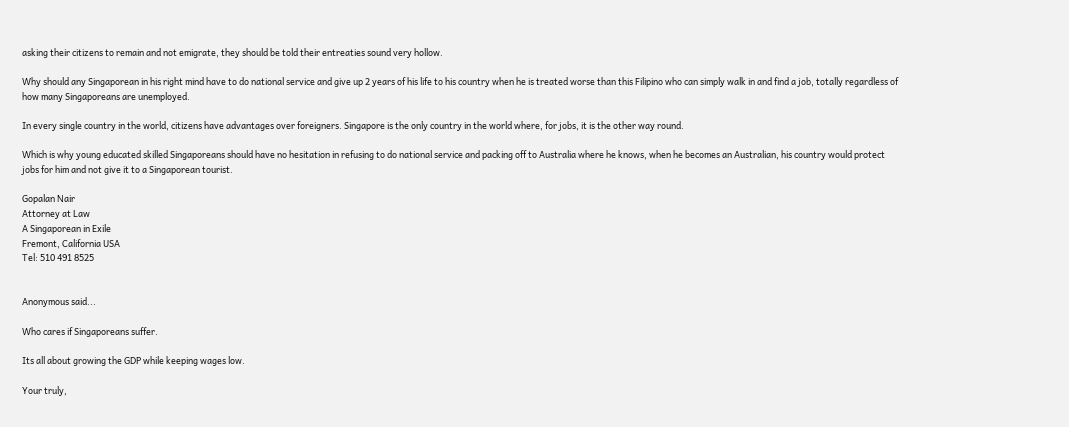asking their citizens to remain and not emigrate, they should be told their entreaties sound very hollow.

Why should any Singaporean in his right mind have to do national service and give up 2 years of his life to his country when he is treated worse than this Filipino who can simply walk in and find a job, totally regardless of how many Singaporeans are unemployed.

In every single country in the world, citizens have advantages over foreigners. Singapore is the only country in the world where, for jobs, it is the other way round.

Which is why young educated skilled Singaporeans should have no hesitation in refusing to do national service and packing off to Australia where he knows, when he becomes an Australian, his country would protect jobs for him and not give it to a Singaporean tourist.

Gopalan Nair
Attorney at Law
A Singaporean in Exile
Fremont, California USA
Tel: 510 491 8525


Anonymous said...

Who cares if Singaporeans suffer.

Its all about growing the GDP while keeping wages low.

Your truly,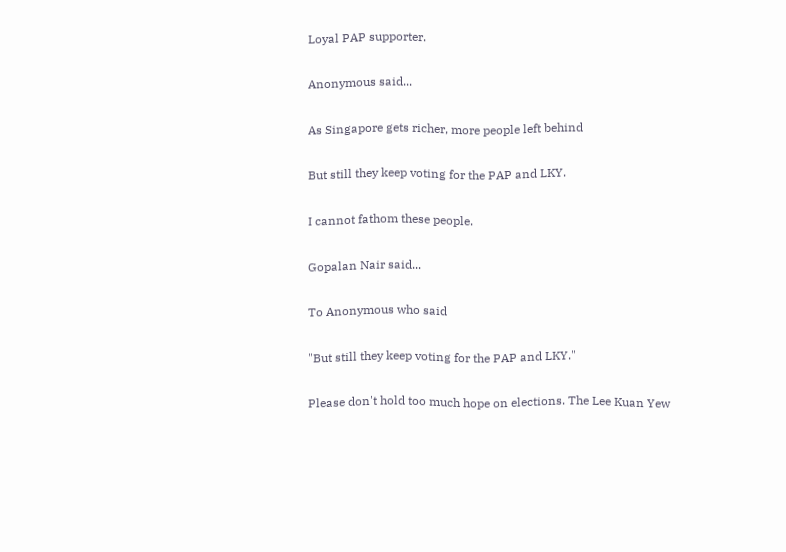Loyal PAP supporter.

Anonymous said...

As Singapore gets richer, more people left behind

But still they keep voting for the PAP and LKY.

I cannot fathom these people.

Gopalan Nair said...

To Anonymous who said

"But still they keep voting for the PAP and LKY."

Please don't hold too much hope on elections. The Lee Kuan Yew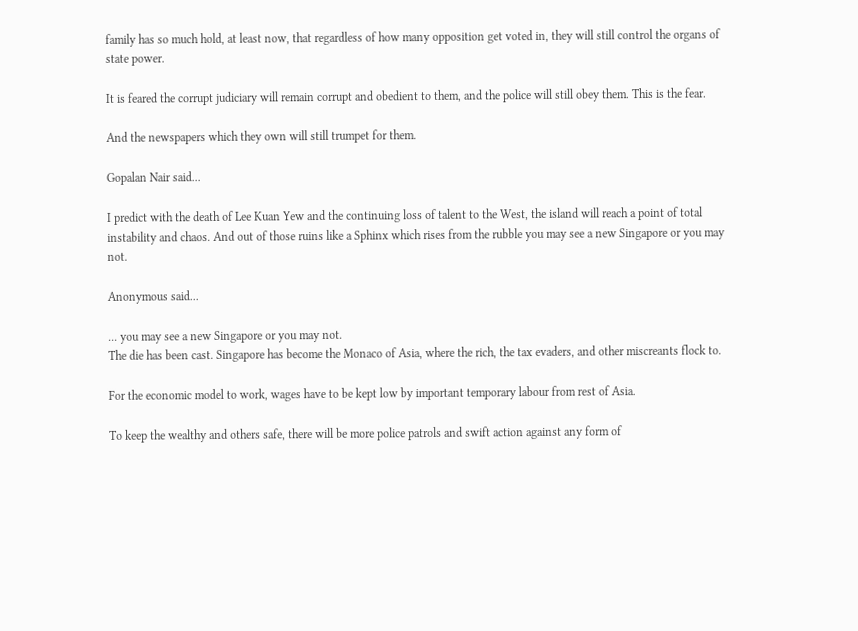family has so much hold, at least now, that regardless of how many opposition get voted in, they will still control the organs of state power.

It is feared the corrupt judiciary will remain corrupt and obedient to them, and the police will still obey them. This is the fear.

And the newspapers which they own will still trumpet for them.

Gopalan Nair said...

I predict with the death of Lee Kuan Yew and the continuing loss of talent to the West, the island will reach a point of total instability and chaos. And out of those ruins like a Sphinx which rises from the rubble you may see a new Singapore or you may not.

Anonymous said...

... you may see a new Singapore or you may not.
The die has been cast. Singapore has become the Monaco of Asia, where the rich, the tax evaders, and other miscreants flock to.

For the economic model to work, wages have to be kept low by important temporary labour from rest of Asia.

To keep the wealthy and others safe, there will be more police patrols and swift action against any form of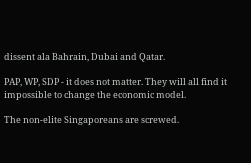dissent ala Bahrain, Dubai and Qatar.

PAP, WP, SDP - it does not matter. They will all find it impossible to change the economic model.

The non-elite Singaporeans are screwed.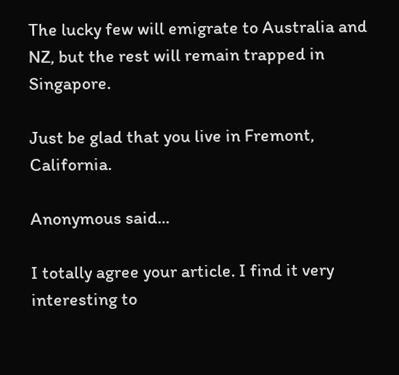The lucky few will emigrate to Australia and NZ, but the rest will remain trapped in Singapore.

Just be glad that you live in Fremont, California.

Anonymous said...

I totally agree your article. I find it very interesting to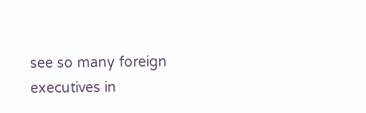see so many foreign executives in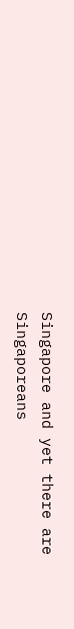Singapore and yet there are Singaporeans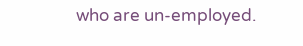who are un-employed.